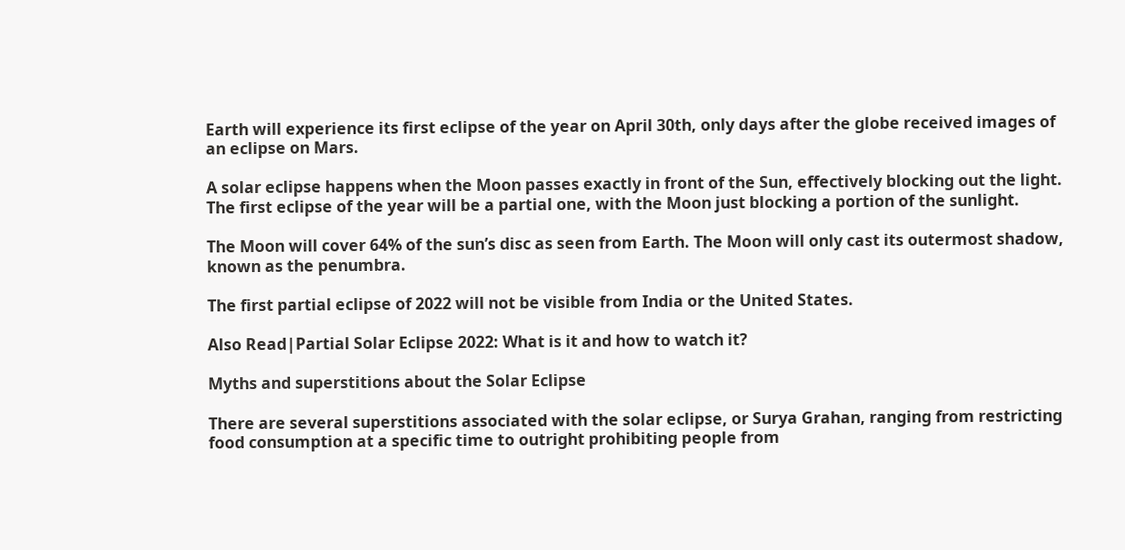Earth will experience its first eclipse of the year on April 30th, only days after the globe received images of an eclipse on Mars.

A solar eclipse happens when the Moon passes exactly in front of the Sun, effectively blocking out the light. The first eclipse of the year will be a partial one, with the Moon just blocking a portion of the sunlight.

The Moon will cover 64% of the sun’s disc as seen from Earth. The Moon will only cast its outermost shadow, known as the penumbra.

The first partial eclipse of 2022 will not be visible from India or the United States.

Also Read|Partial Solar Eclipse 2022: What is it and how to watch it?

Myths and superstitions about the Solar Eclipse

There are several superstitions associated with the solar eclipse, or Surya Grahan, ranging from restricting food consumption at a specific time to outright prohibiting people from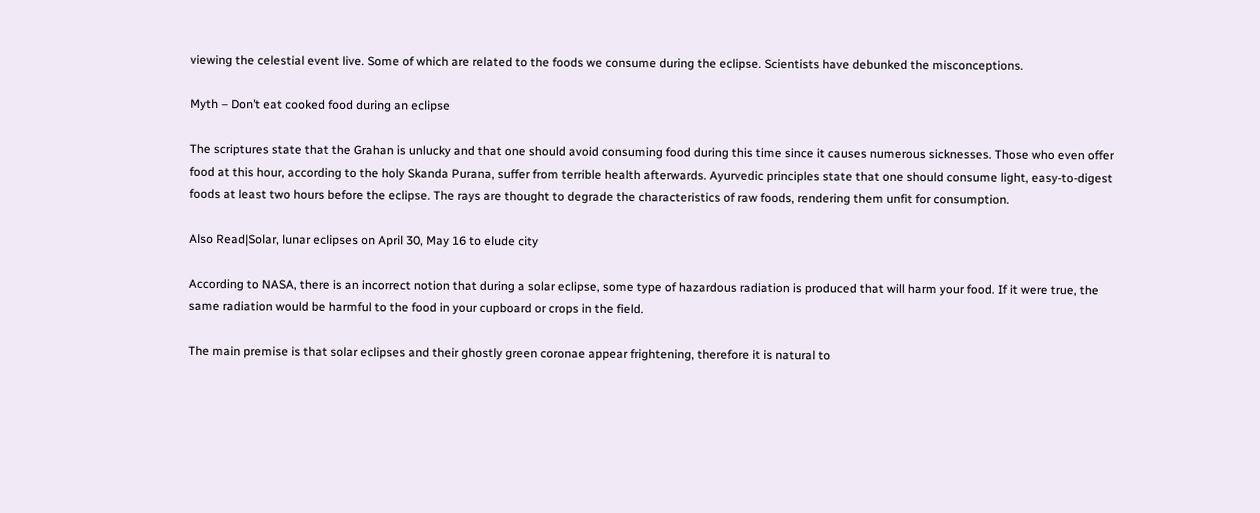viewing the celestial event live. Some of which are related to the foods we consume during the eclipse. Scientists have debunked the misconceptions.

Myth – Don’t eat cooked food during an eclipse

The scriptures state that the Grahan is unlucky and that one should avoid consuming food during this time since it causes numerous sicknesses. Those who even offer food at this hour, according to the holy Skanda Purana, suffer from terrible health afterwards. Ayurvedic principles state that one should consume light, easy-to-digest foods at least two hours before the eclipse. The rays are thought to degrade the characteristics of raw foods, rendering them unfit for consumption.

Also Read|Solar, lunar eclipses on April 30, May 16 to elude city

According to NASA, there is an incorrect notion that during a solar eclipse, some type of hazardous radiation is produced that will harm your food. If it were true, the same radiation would be harmful to the food in your cupboard or crops in the field.

The main premise is that solar eclipses and their ghostly green coronae appear frightening, therefore it is natural to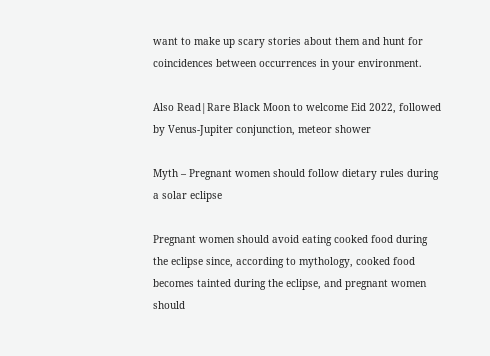want to make up scary stories about them and hunt for coincidences between occurrences in your environment.

Also Read|Rare Black Moon to welcome Eid 2022, followed by Venus-Jupiter conjunction, meteor shower

Myth – Pregnant women should follow dietary rules during a solar eclipse

Pregnant women should avoid eating cooked food during the eclipse since, according to mythology, cooked food becomes tainted during the eclipse, and pregnant women should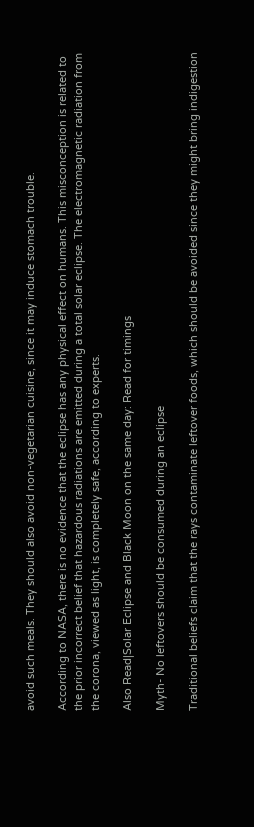avoid such meals. They should also avoid non-vegetarian cuisine, since it may induce stomach trouble.

According to NASA, there is no evidence that the eclipse has any physical effect on humans. This misconception is related to the prior incorrect belief that hazardous radiations are emitted during a total solar eclipse. The electromagnetic radiation from the corona, viewed as light, is completely safe, according to experts.

Also Read|Solar Eclipse and Black Moon on the same day: Read for timings

Myth- No leftovers should be consumed during an eclipse

Traditional beliefs claim that the rays contaminate leftover foods, which should be avoided since they might bring indigestion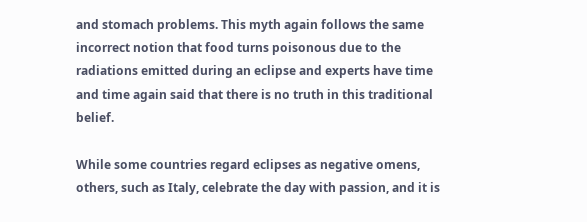and stomach problems. This myth again follows the same incorrect notion that food turns poisonous due to the radiations emitted during an eclipse and experts have time and time again said that there is no truth in this traditional belief.

While some countries regard eclipses as negative omens, others, such as Italy, celebrate the day with passion, and it is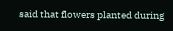said that flowers planted during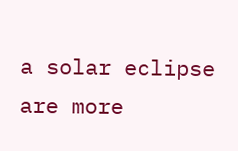a solar eclipse are more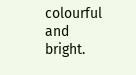colourful and bright.